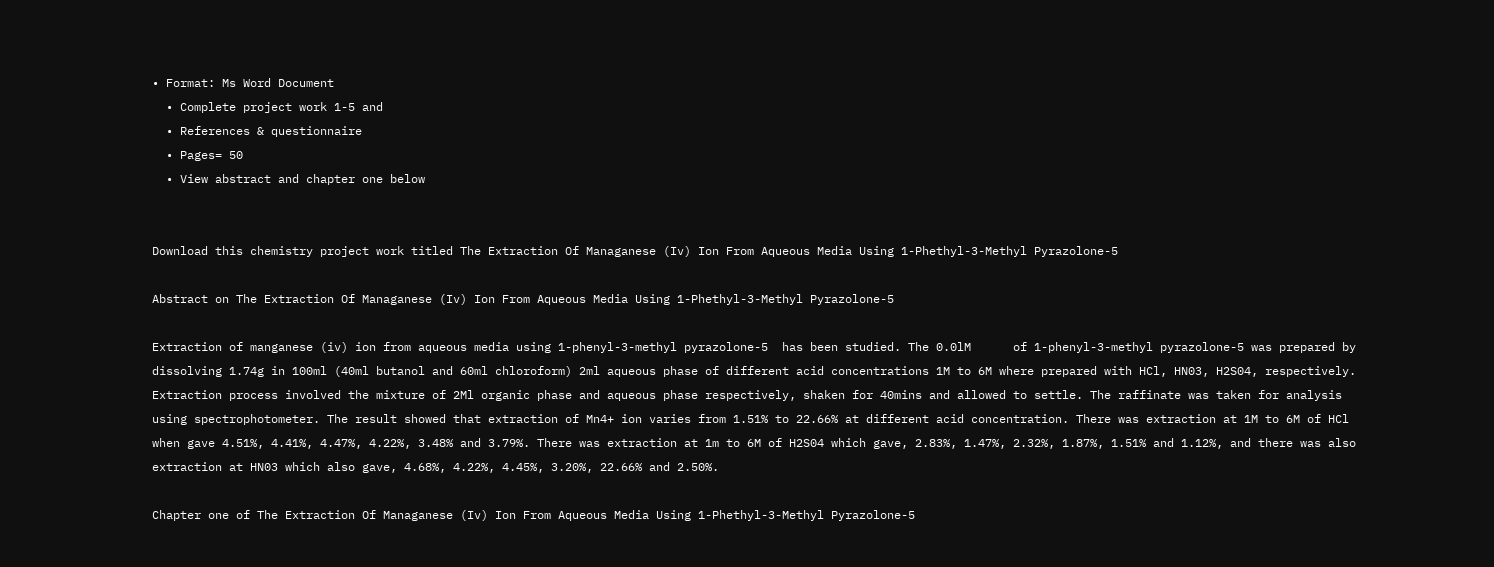• Format: Ms Word Document
  • Complete project work 1-5 and
  • References & questionnaire
  • Pages= 50
  • View abstract and chapter one below


Download this chemistry project work titled The Extraction Of Managanese (Iv) Ion From Aqueous Media Using 1-Phethyl-3-Methyl Pyrazolone-5

Abstract on The Extraction Of Managanese (Iv) Ion From Aqueous Media Using 1-Phethyl-3-Methyl Pyrazolone-5

Extraction of manganese (iv) ion from aqueous media using 1-phenyl-3-methyl pyrazolone-5  has been studied. The 0.0lM      of 1-phenyl-3-methyl pyrazolone-5 was prepared by dissolving 1.74g in 100ml (40ml butanol and 60ml chloroform) 2ml aqueous phase of different acid concentrations 1M to 6M where prepared with HCl, HN03, H2S04, respectively. Extraction process involved the mixture of 2Ml organic phase and aqueous phase respectively, shaken for 40mins and allowed to settle. The raffinate was taken for analysis using spectrophotometer. The result showed that extraction of Mn4+ ion varies from 1.51% to 22.66% at different acid concentration. There was extraction at 1M to 6M of HCl when gave 4.51%, 4.41%, 4.47%, 4.22%, 3.48% and 3.79%. There was extraction at 1m to 6M of H2S04 which gave, 2.83%, 1.47%, 2.32%, 1.87%, 1.51% and 1.12%, and there was also extraction at HN03 which also gave, 4.68%, 4.22%, 4.45%, 3.20%, 22.66% and 2.50%.

Chapter one of The Extraction Of Managanese (Iv) Ion From Aqueous Media Using 1-Phethyl-3-Methyl Pyrazolone-5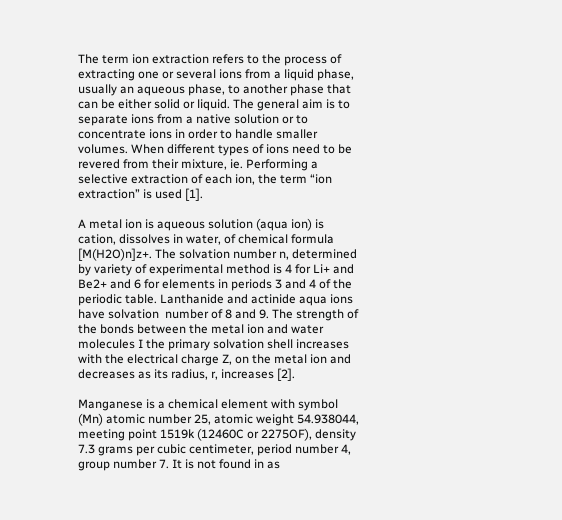The term ion extraction refers to the process of extracting one or several ions from a liquid phase, usually an aqueous phase, to another phase that can be either solid or liquid. The general aim is to separate ions from a native solution or to concentrate ions in order to handle smaller volumes. When different types of ions need to be revered from their mixture, ie. Performing a selective extraction of each ion, the term “ion extraction” is used [1].

A metal ion is aqueous solution (aqua ion) is cation, dissolves in water, of chemical formula [M(H2O)n]z+. The solvation number n, determined by variety of experimental method is 4 for Li+ and Be2+ and 6 for elements in periods 3 and 4 of the periodic table. Lanthanide and actinide aqua ions have solvation  number of 8 and 9. The strength of the bonds between the metal ion and water molecules I the primary solvation shell increases with the electrical charge Z, on the metal ion and decreases as its radius, r, increases [2].

Manganese is a chemical element with symbol (Mn) atomic number 25, atomic weight 54.938044, meeting point 1519k (12460C or 2275OF), density 7.3 grams per cubic centimeter, period number 4, group number 7. It is not found in as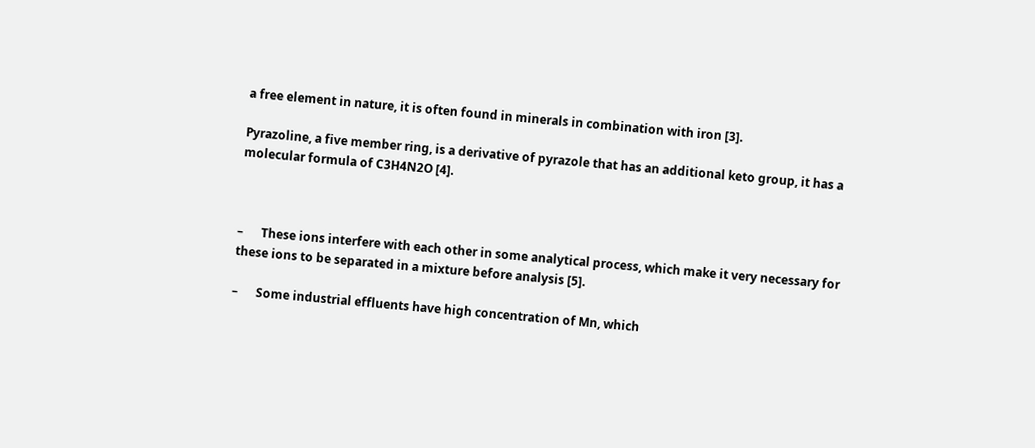a free element in nature, it is often found in minerals in combination with iron [3].

Pyrazoline, a five member ring, is a derivative of pyrazole that has an additional keto group, it has a molecular formula of C3H4N2O [4].



–      These ions interfere with each other in some analytical process, which make it very necessary for these ions to be separated in a mixture before analysis [5].

–      Some industrial effluents have high concentration of Mn, which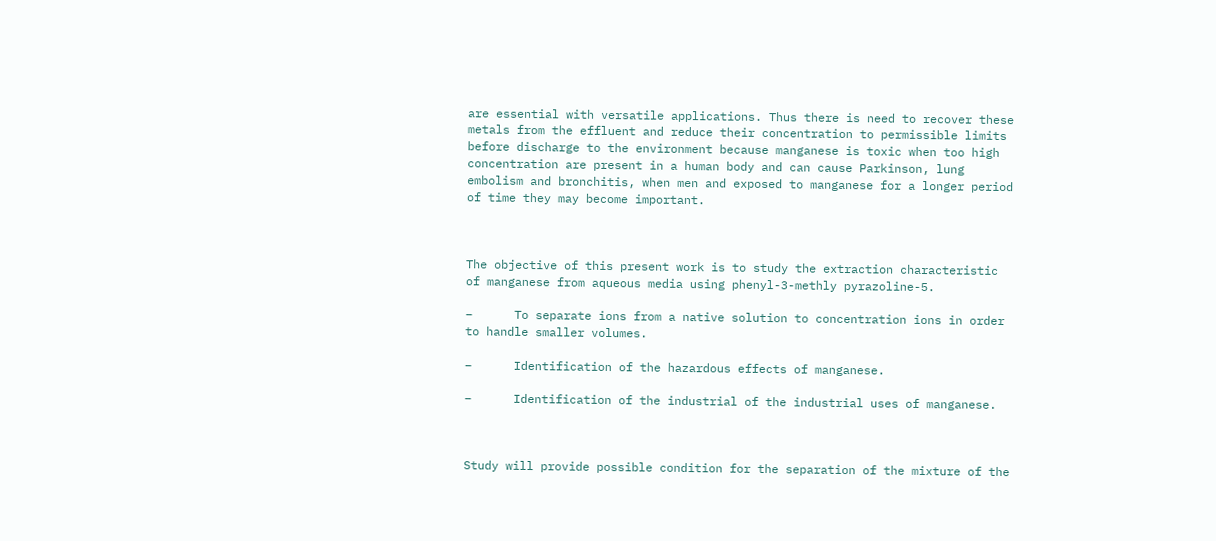are essential with versatile applications. Thus there is need to recover these metals from the effluent and reduce their concentration to permissible limits before discharge to the environment because manganese is toxic when too high concentration are present in a human body and can cause Parkinson, lung embolism and bronchitis, when men and exposed to manganese for a longer period of time they may become important.



The objective of this present work is to study the extraction characteristic of manganese from aqueous media using phenyl-3-methly pyrazoline-5.

–      To separate ions from a native solution to concentration ions in order to handle smaller volumes.

–      Identification of the hazardous effects of manganese.

–      Identification of the industrial of the industrial uses of manganese.



Study will provide possible condition for the separation of the mixture of the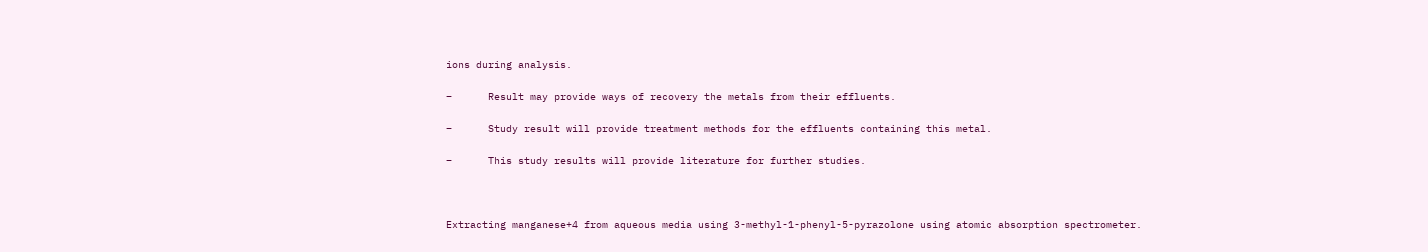ions during analysis.

–      Result may provide ways of recovery the metals from their effluents.

–      Study result will provide treatment methods for the effluents containing this metal.

–      This study results will provide literature for further studies.



Extracting manganese+4 from aqueous media using 3-methyl-1-phenyl-5-pyrazolone using atomic absorption spectrometer.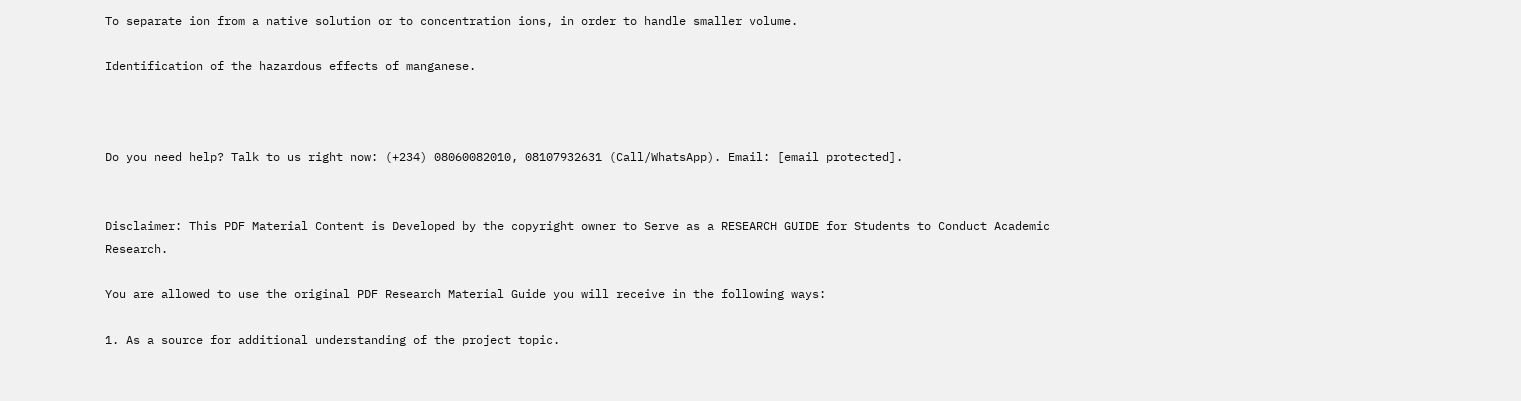To separate ion from a native solution or to concentration ions, in order to handle smaller volume.

Identification of the hazardous effects of manganese.



Do you need help? Talk to us right now: (+234) 08060082010, 08107932631 (Call/WhatsApp). Email: [email protected].


Disclaimer: This PDF Material Content is Developed by the copyright owner to Serve as a RESEARCH GUIDE for Students to Conduct Academic Research.

You are allowed to use the original PDF Research Material Guide you will receive in the following ways:

1. As a source for additional understanding of the project topic.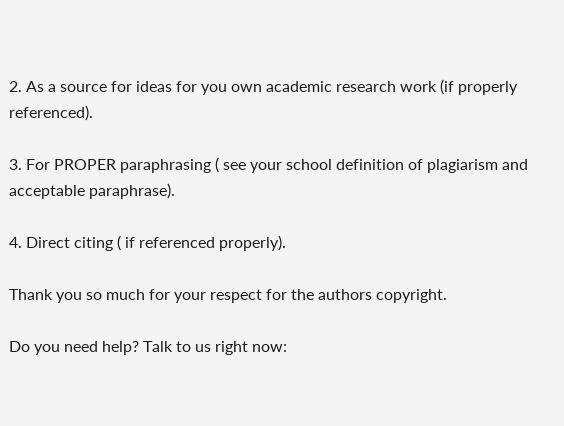2. As a source for ideas for you own academic research work (if properly referenced).

3. For PROPER paraphrasing ( see your school definition of plagiarism and acceptable paraphrase).

4. Direct citing ( if referenced properly).

Thank you so much for your respect for the authors copyright.

Do you need help? Talk to us right now: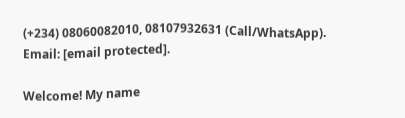(+234) 08060082010, 08107932631 (Call/WhatsApp). Email: [email protected].

Welcome! My name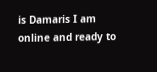is Damaris I am online and ready to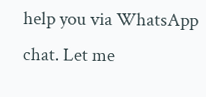help you via WhatsApp chat. Let me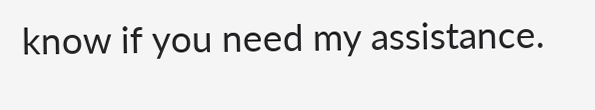know if you need my assistance.